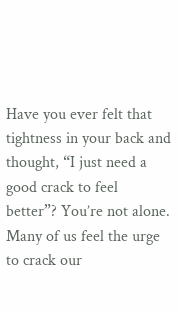Have you ever felt that tightness in your back and thought, “I just need a good crack to feel better”? You’re not alone. Many of us feel the urge to crack our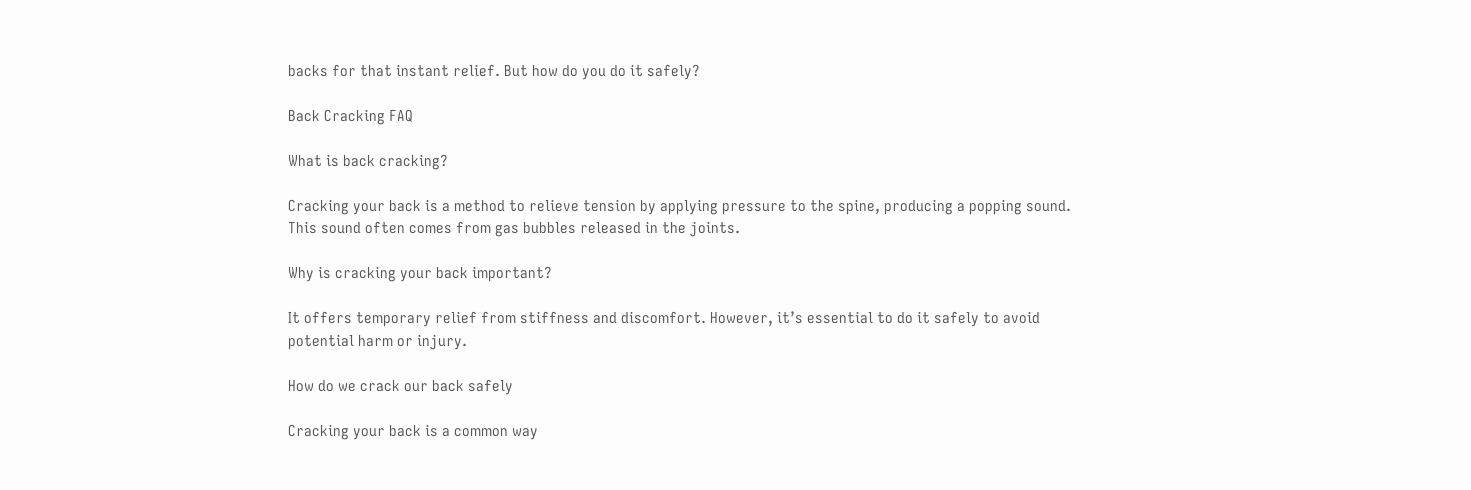backs for that instant relief. But how do you do it safely?

Back Cracking FAQ

What is back cracking?

Cracking your back is a method to relieve tension by applying pressure to the spine, producing a popping sound. This sound often comes from gas bubbles released in the joints.

Why is cracking your back important?

It offers temporary relief from stiffness and discomfort. However, it’s essential to do it safely to avoid potential harm or injury.

How do we crack our back safely

Cracking your back is a common way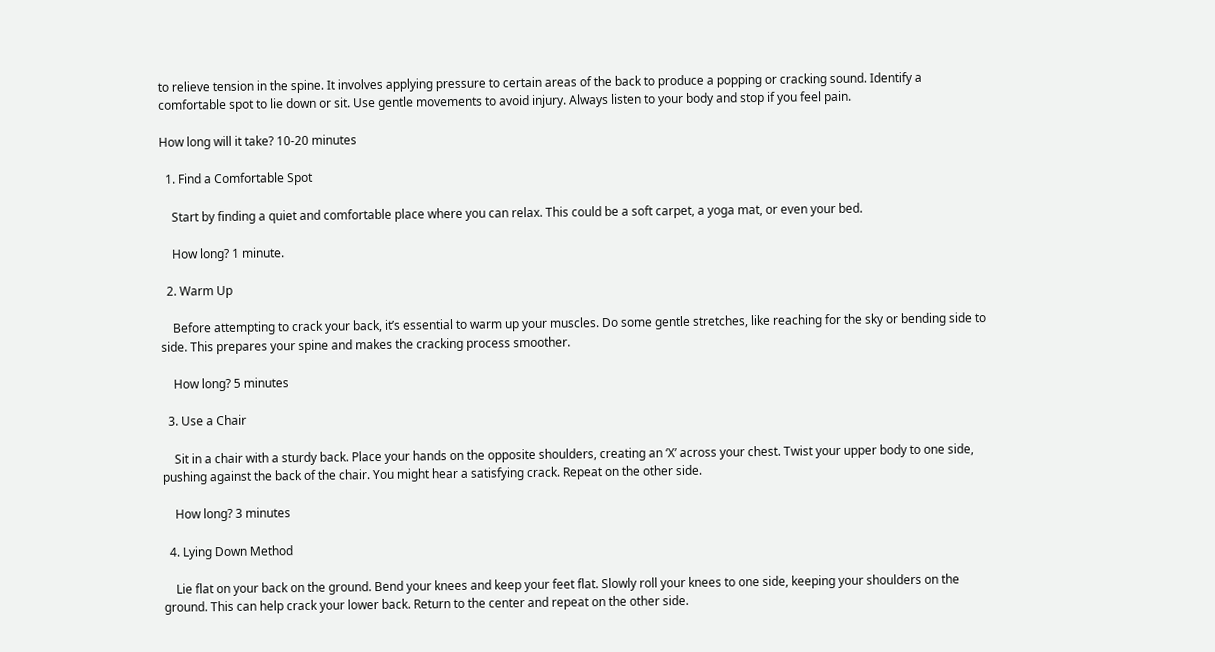to relieve tension in the spine. It involves applying pressure to certain areas of the back to produce a popping or cracking sound. Identify a comfortable spot to lie down or sit. Use gentle movements to avoid injury. Always listen to your body and stop if you feel pain.

How long will it take? 10-20 minutes

  1. Find a Comfortable Spot

    Start by finding a quiet and comfortable place where you can relax. This could be a soft carpet, a yoga mat, or even your bed.

    How long? 1 minute.

  2. Warm Up

    Before attempting to crack your back, it’s essential to warm up your muscles. Do some gentle stretches, like reaching for the sky or bending side to side. This prepares your spine and makes the cracking process smoother.

    How long? 5 minutes

  3. Use a Chair

    Sit in a chair with a sturdy back. Place your hands on the opposite shoulders, creating an ‘X’ across your chest. Twist your upper body to one side, pushing against the back of the chair. You might hear a satisfying crack. Repeat on the other side.

    How long? 3 minutes

  4. Lying Down Method

    Lie flat on your back on the ground. Bend your knees and keep your feet flat. Slowly roll your knees to one side, keeping your shoulders on the ground. This can help crack your lower back. Return to the center and repeat on the other side.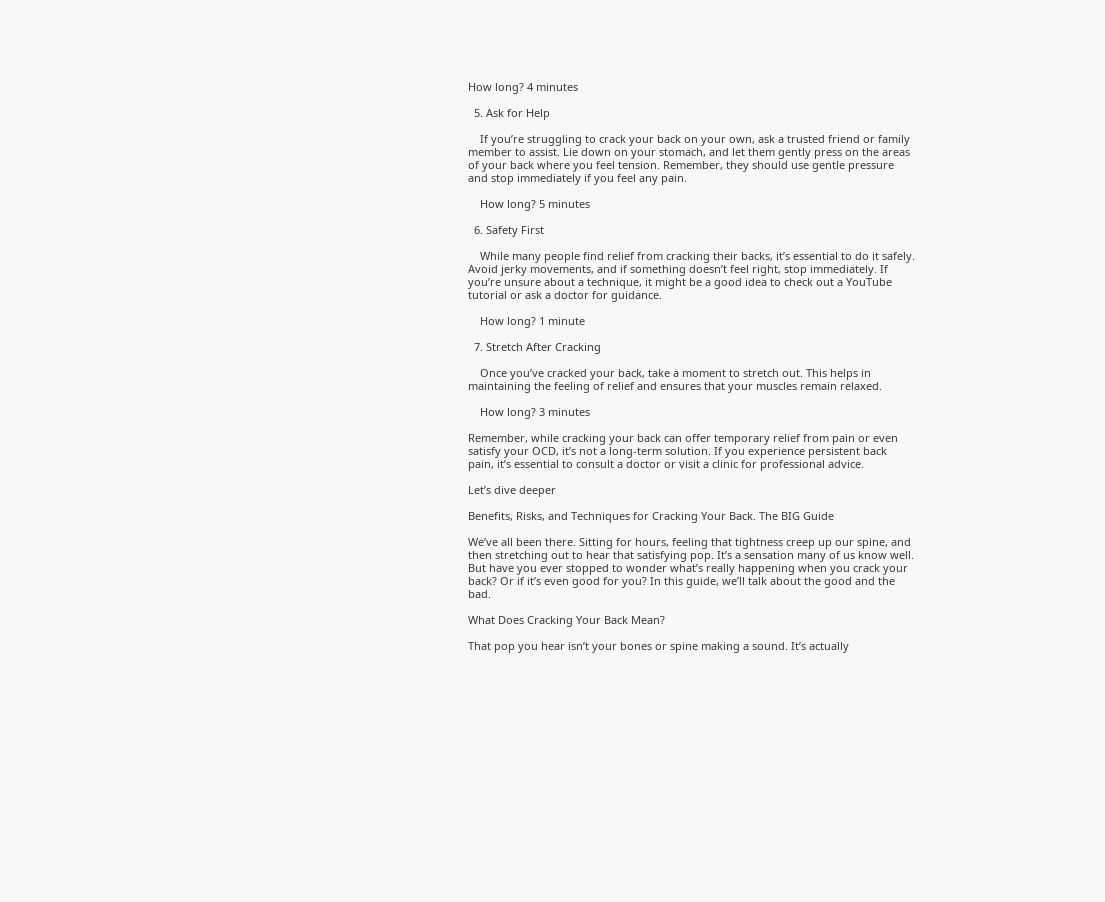How long? 4 minutes

  5. Ask for Help

    If you’re struggling to crack your back on your own, ask a trusted friend or family member to assist. Lie down on your stomach, and let them gently press on the areas of your back where you feel tension. Remember, they should use gentle pressure and stop immediately if you feel any pain.

    How long? 5 minutes

  6. Safety First

    While many people find relief from cracking their backs, it’s essential to do it safely. Avoid jerky movements, and if something doesn’t feel right, stop immediately. If you’re unsure about a technique, it might be a good idea to check out a YouTube tutorial or ask a doctor for guidance.

    How long? 1 minute

  7. Stretch After Cracking

    Once you’ve cracked your back, take a moment to stretch out. This helps in maintaining the feeling of relief and ensures that your muscles remain relaxed.

    How long? 3 minutes

Remember, while cracking your back can offer temporary relief from pain or even satisfy your OCD, it’s not a long-term solution. If you experience persistent back pain, it’s essential to consult a doctor or visit a clinic for professional advice.

Let’s dive deeper

Benefits, Risks, and Techniques for Cracking Your Back. The BIG Guide

We’ve all been there. Sitting for hours, feeling that tightness creep up our spine, and then stretching out to hear that satisfying pop. It’s a sensation many of us know well. But have you ever stopped to wonder what’s really happening when you crack your back? Or if it’s even good for you? In this guide, we’ll talk about the good and the bad.

What Does Cracking Your Back Mean?

That pop you hear isn’t your bones or spine making a sound. It’s actually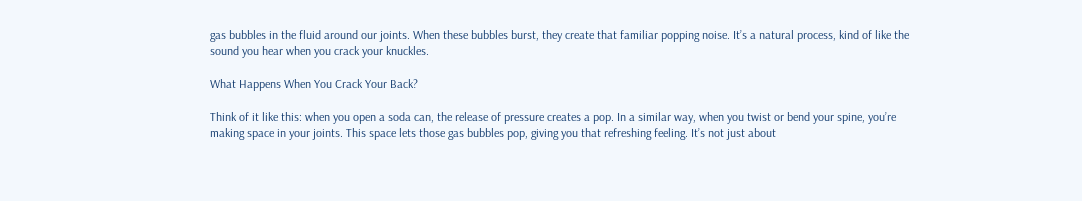gas bubbles in the fluid around our joints. When these bubbles burst, they create that familiar popping noise. It’s a natural process, kind of like the sound you hear when you crack your knuckles.

What Happens When You Crack Your Back?

Think of it like this: when you open a soda can, the release of pressure creates a pop. In a similar way, when you twist or bend your spine, you’re making space in your joints. This space lets those gas bubbles pop, giving you that refreshing feeling. It’s not just about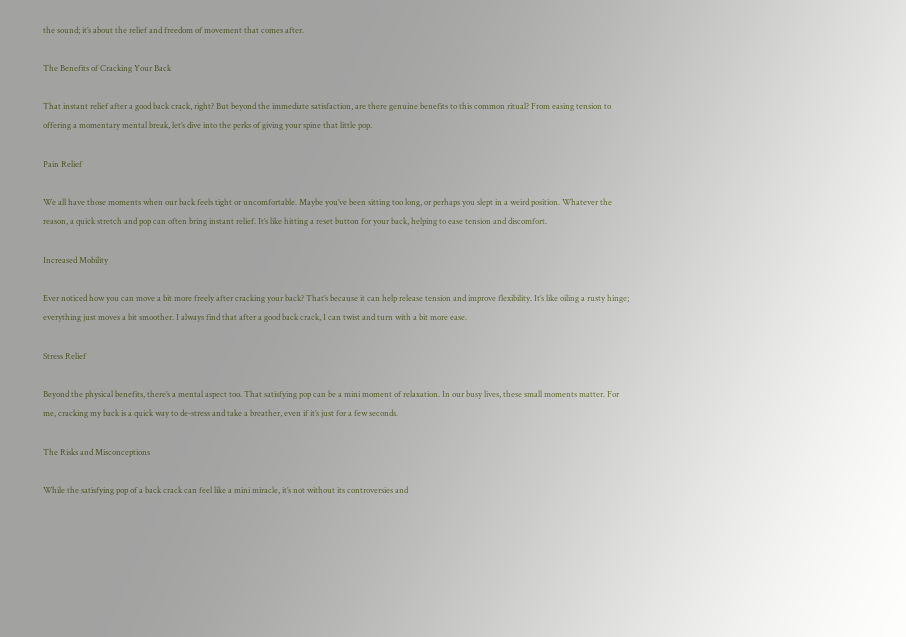the sound; it’s about the relief and freedom of movement that comes after.

The Benefits of Cracking Your Back

That instant relief after a good back crack, right? But beyond the immediate satisfaction, are there genuine benefits to this common ritual? From easing tension to offering a momentary mental break, let’s dive into the perks of giving your spine that little pop.

Pain Relief

We all have those moments when our back feels tight or uncomfortable. Maybe you’ve been sitting too long, or perhaps you slept in a weird position. Whatever the reason, a quick stretch and pop can often bring instant relief. It’s like hitting a reset button for your back, helping to ease tension and discomfort.

Increased Mobility

Ever noticed how you can move a bit more freely after cracking your back? That’s because it can help release tension and improve flexibility. It’s like oiling a rusty hinge; everything just moves a bit smoother. I always find that after a good back crack, I can twist and turn with a bit more ease.

Stress Relief

Beyond the physical benefits, there’s a mental aspect too. That satisfying pop can be a mini moment of relaxation. In our busy lives, these small moments matter. For me, cracking my back is a quick way to de-stress and take a breather, even if it’s just for a few seconds.

The Risks and Misconceptions

While the satisfying pop of a back crack can feel like a mini miracle, it’s not without its controversies and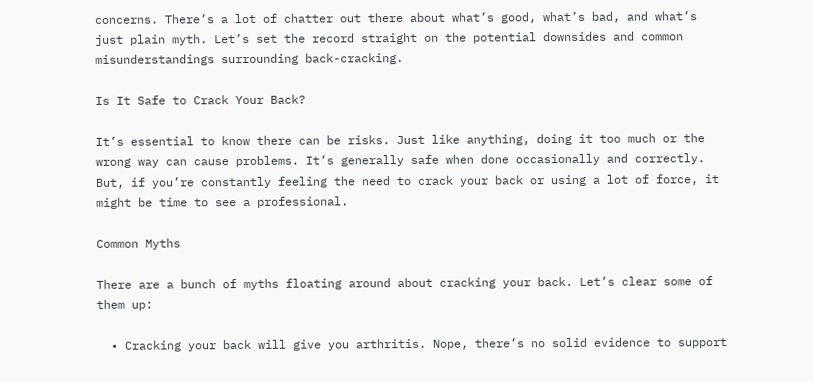concerns. There’s a lot of chatter out there about what’s good, what’s bad, and what’s just plain myth. Let’s set the record straight on the potential downsides and common misunderstandings surrounding back-cracking.

Is It Safe to Crack Your Back?

It’s essential to know there can be risks. Just like anything, doing it too much or the wrong way can cause problems. It’s generally safe when done occasionally and correctly. But, if you’re constantly feeling the need to crack your back or using a lot of force, it might be time to see a professional.

Common Myths

There are a bunch of myths floating around about cracking your back. Let’s clear some of them up:

  • Cracking your back will give you arthritis. Nope, there’s no solid evidence to support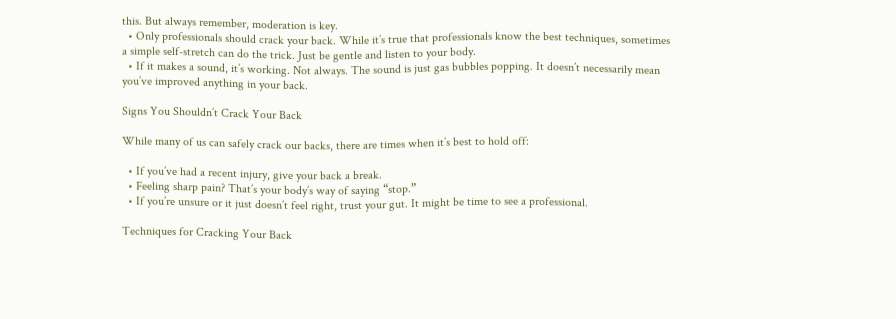this. But always remember, moderation is key.
  • Only professionals should crack your back. While it’s true that professionals know the best techniques, sometimes a simple self-stretch can do the trick. Just be gentle and listen to your body.
  • If it makes a sound, it’s working. Not always. The sound is just gas bubbles popping. It doesn’t necessarily mean you’ve improved anything in your back.

Signs You Shouldn’t Crack Your Back

While many of us can safely crack our backs, there are times when it’s best to hold off:

  • If you’ve had a recent injury, give your back a break.
  • Feeling sharp pain? That’s your body’s way of saying “stop.”
  • If you’re unsure or it just doesn’t feel right, trust your gut. It might be time to see a professional.

Techniques for Cracking Your Back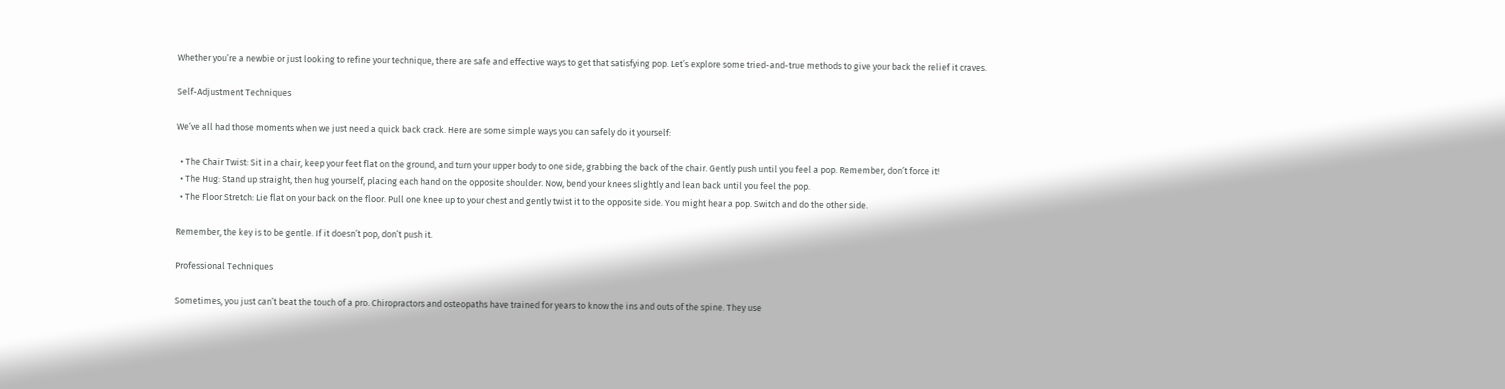Whether you’re a newbie or just looking to refine your technique, there are safe and effective ways to get that satisfying pop. Let’s explore some tried-and-true methods to give your back the relief it craves.

Self-Adjustment Techniques

We’ve all had those moments when we just need a quick back crack. Here are some simple ways you can safely do it yourself:

  • The Chair Twist: Sit in a chair, keep your feet flat on the ground, and turn your upper body to one side, grabbing the back of the chair. Gently push until you feel a pop. Remember, don’t force it!
  • The Hug: Stand up straight, then hug yourself, placing each hand on the opposite shoulder. Now, bend your knees slightly and lean back until you feel the pop.
  • The Floor Stretch: Lie flat on your back on the floor. Pull one knee up to your chest and gently twist it to the opposite side. You might hear a pop. Switch and do the other side.

Remember, the key is to be gentle. If it doesn’t pop, don’t push it.

Professional Techniques

Sometimes, you just can’t beat the touch of a pro. Chiropractors and osteopaths have trained for years to know the ins and outs of the spine. They use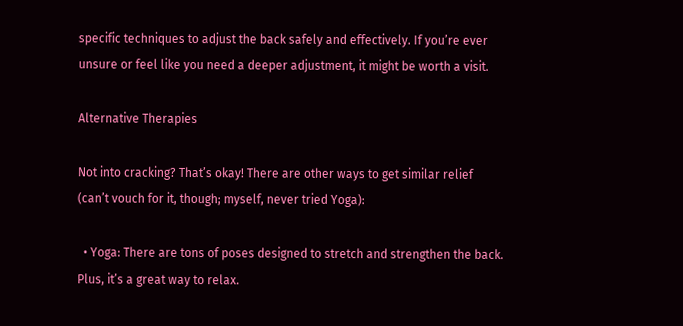specific techniques to adjust the back safely and effectively. If you’re ever unsure or feel like you need a deeper adjustment, it might be worth a visit.

Alternative Therapies

Not into cracking? That’s okay! There are other ways to get similar relief (can’t vouch for it, though; myself, never tried Yoga):

  • Yoga: There are tons of poses designed to stretch and strengthen the back. Plus, it’s a great way to relax.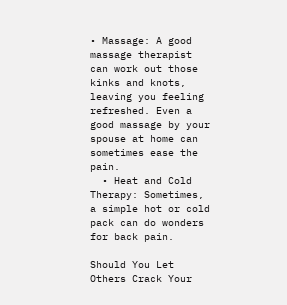• Massage: A good massage therapist can work out those kinks and knots, leaving you feeling refreshed. Even a good massage by your spouse at home can sometimes ease the pain.
  • Heat and Cold Therapy: Sometimes, a simple hot or cold pack can do wonders for back pain.

Should You Let Others Crack Your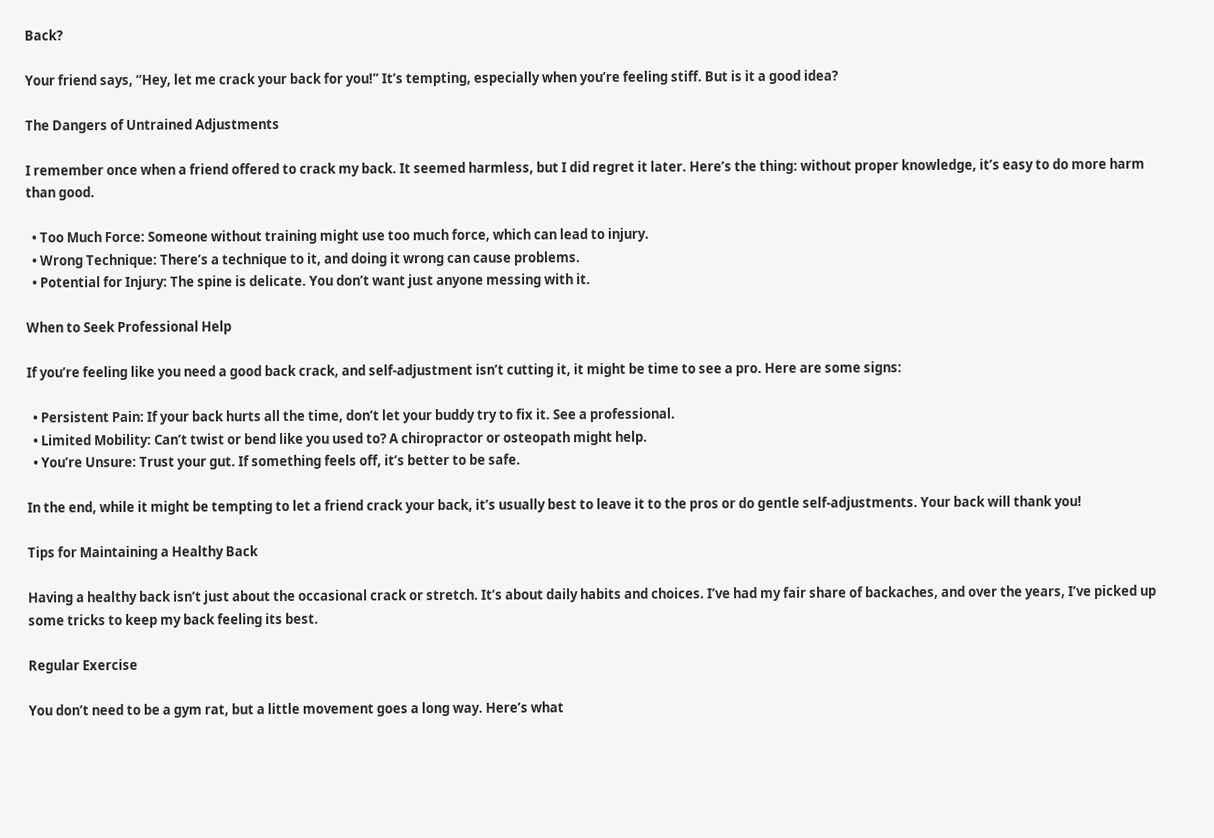Back?

Your friend says, “Hey, let me crack your back for you!” It’s tempting, especially when you’re feeling stiff. But is it a good idea?

The Dangers of Untrained Adjustments

I remember once when a friend offered to crack my back. It seemed harmless, but I did regret it later. Here’s the thing: without proper knowledge, it’s easy to do more harm than good.

  • Too Much Force: Someone without training might use too much force, which can lead to injury.
  • Wrong Technique: There’s a technique to it, and doing it wrong can cause problems.
  • Potential for Injury: The spine is delicate. You don’t want just anyone messing with it.

When to Seek Professional Help

If you’re feeling like you need a good back crack, and self-adjustment isn’t cutting it, it might be time to see a pro. Here are some signs:

  • Persistent Pain: If your back hurts all the time, don’t let your buddy try to fix it. See a professional.
  • Limited Mobility: Can’t twist or bend like you used to? A chiropractor or osteopath might help.
  • You’re Unsure: Trust your gut. If something feels off, it’s better to be safe.

In the end, while it might be tempting to let a friend crack your back, it’s usually best to leave it to the pros or do gentle self-adjustments. Your back will thank you!

Tips for Maintaining a Healthy Back

Having a healthy back isn’t just about the occasional crack or stretch. It’s about daily habits and choices. I’ve had my fair share of backaches, and over the years, I’ve picked up some tricks to keep my back feeling its best.

Regular Exercise

You don’t need to be a gym rat, but a little movement goes a long way. Here’s what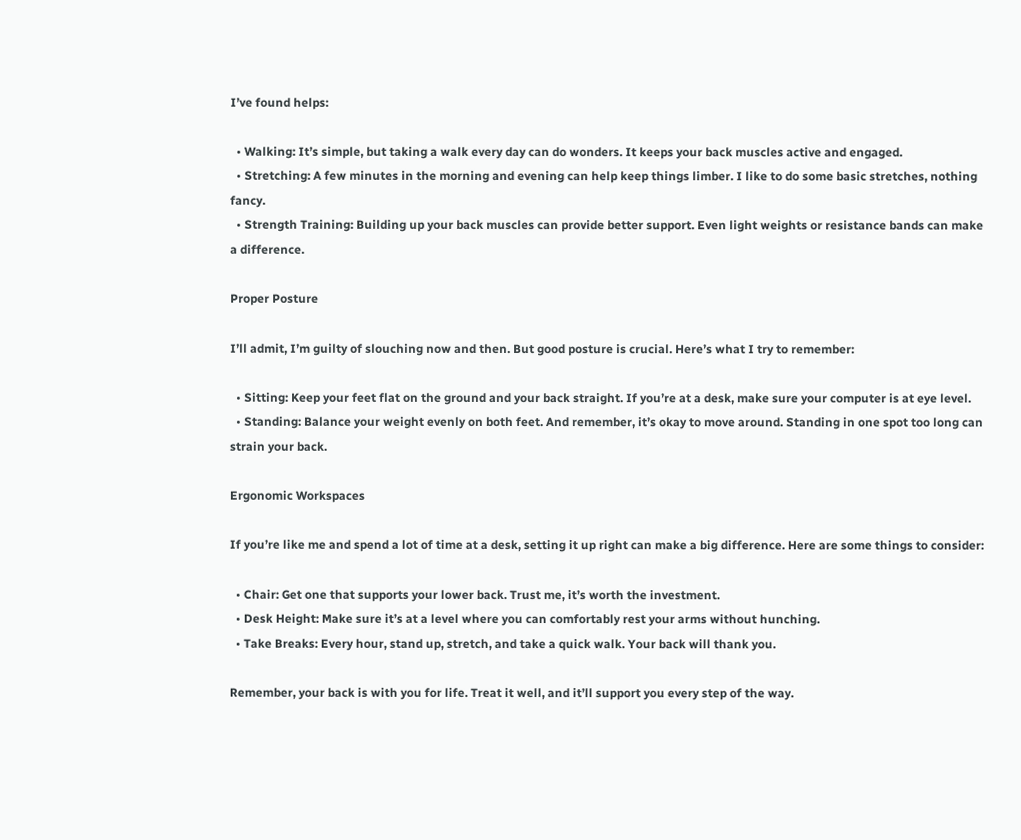I’ve found helps:

  • Walking: It’s simple, but taking a walk every day can do wonders. It keeps your back muscles active and engaged.
  • Stretching: A few minutes in the morning and evening can help keep things limber. I like to do some basic stretches, nothing fancy.
  • Strength Training: Building up your back muscles can provide better support. Even light weights or resistance bands can make a difference.

Proper Posture

I’ll admit, I’m guilty of slouching now and then. But good posture is crucial. Here’s what I try to remember:

  • Sitting: Keep your feet flat on the ground and your back straight. If you’re at a desk, make sure your computer is at eye level.
  • Standing: Balance your weight evenly on both feet. And remember, it’s okay to move around. Standing in one spot too long can strain your back.

Ergonomic Workspaces

If you’re like me and spend a lot of time at a desk, setting it up right can make a big difference. Here are some things to consider:

  • Chair: Get one that supports your lower back. Trust me, it’s worth the investment.
  • Desk Height: Make sure it’s at a level where you can comfortably rest your arms without hunching.
  • Take Breaks: Every hour, stand up, stretch, and take a quick walk. Your back will thank you.

Remember, your back is with you for life. Treat it well, and it’ll support you every step of the way.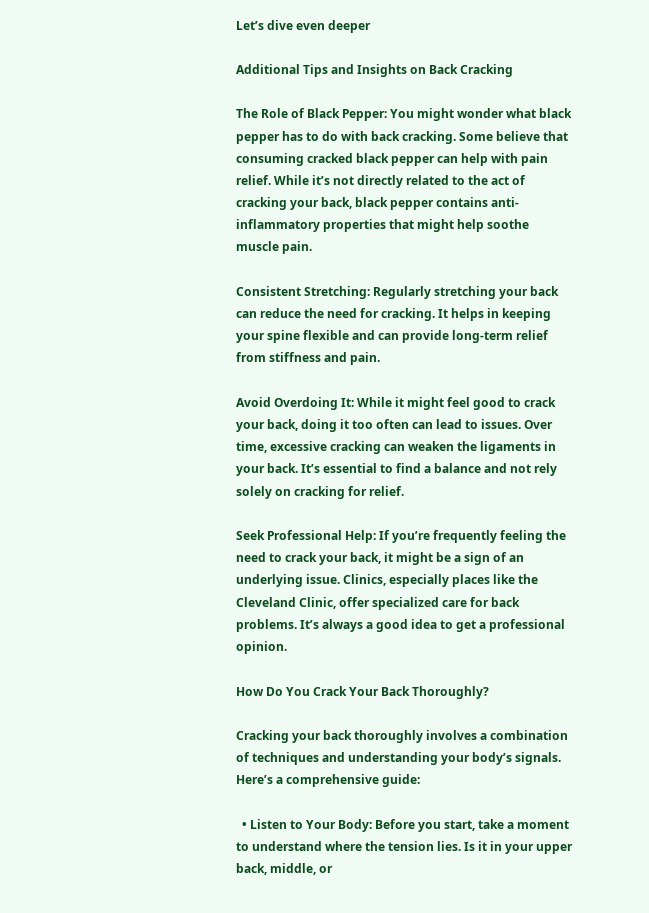Let’s dive even deeper

Additional Tips and Insights on Back Cracking

The Role of Black Pepper: You might wonder what black pepper has to do with back cracking. Some believe that consuming cracked black pepper can help with pain relief. While it’s not directly related to the act of cracking your back, black pepper contains anti-inflammatory properties that might help soothe muscle pain.

Consistent Stretching: Regularly stretching your back can reduce the need for cracking. It helps in keeping your spine flexible and can provide long-term relief from stiffness and pain.

Avoid Overdoing It: While it might feel good to crack your back, doing it too often can lead to issues. Over time, excessive cracking can weaken the ligaments in your back. It’s essential to find a balance and not rely solely on cracking for relief.

Seek Professional Help: If you’re frequently feeling the need to crack your back, it might be a sign of an underlying issue. Clinics, especially places like the Cleveland Clinic, offer specialized care for back problems. It’s always a good idea to get a professional opinion.

How Do You Crack Your Back Thoroughly?

Cracking your back thoroughly involves a combination of techniques and understanding your body’s signals. Here’s a comprehensive guide:

  • Listen to Your Body: Before you start, take a moment to understand where the tension lies. Is it in your upper back, middle, or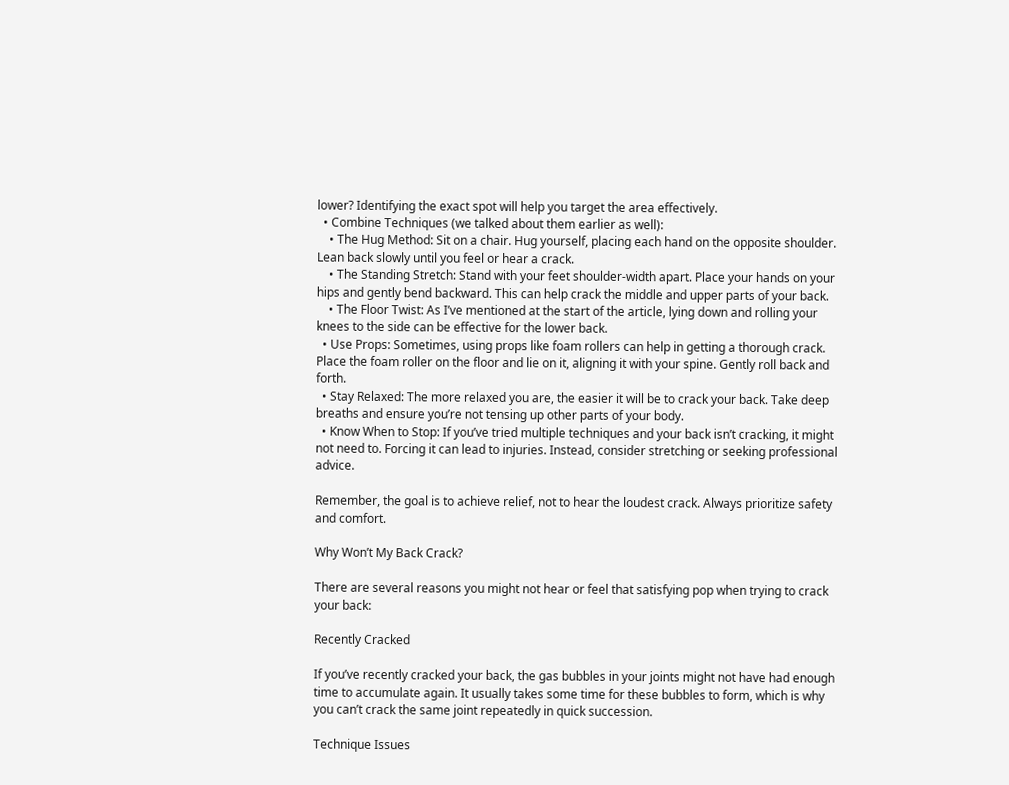lower? Identifying the exact spot will help you target the area effectively.
  • Combine Techniques (we talked about them earlier as well):
    • The Hug Method: Sit on a chair. Hug yourself, placing each hand on the opposite shoulder. Lean back slowly until you feel or hear a crack.
    • The Standing Stretch: Stand with your feet shoulder-width apart. Place your hands on your hips and gently bend backward. This can help crack the middle and upper parts of your back.
    • The Floor Twist: As I’ve mentioned at the start of the article, lying down and rolling your knees to the side can be effective for the lower back.
  • Use Props: Sometimes, using props like foam rollers can help in getting a thorough crack. Place the foam roller on the floor and lie on it, aligning it with your spine. Gently roll back and forth.
  • Stay Relaxed: The more relaxed you are, the easier it will be to crack your back. Take deep breaths and ensure you’re not tensing up other parts of your body.
  • Know When to Stop: If you’ve tried multiple techniques and your back isn’t cracking, it might not need to. Forcing it can lead to injuries. Instead, consider stretching or seeking professional advice.

Remember, the goal is to achieve relief, not to hear the loudest crack. Always prioritize safety and comfort.

Why Won’t My Back Crack?

There are several reasons you might not hear or feel that satisfying pop when trying to crack your back:

Recently Cracked

If you’ve recently cracked your back, the gas bubbles in your joints might not have had enough time to accumulate again. It usually takes some time for these bubbles to form, which is why you can’t crack the same joint repeatedly in quick succession.

Technique Issues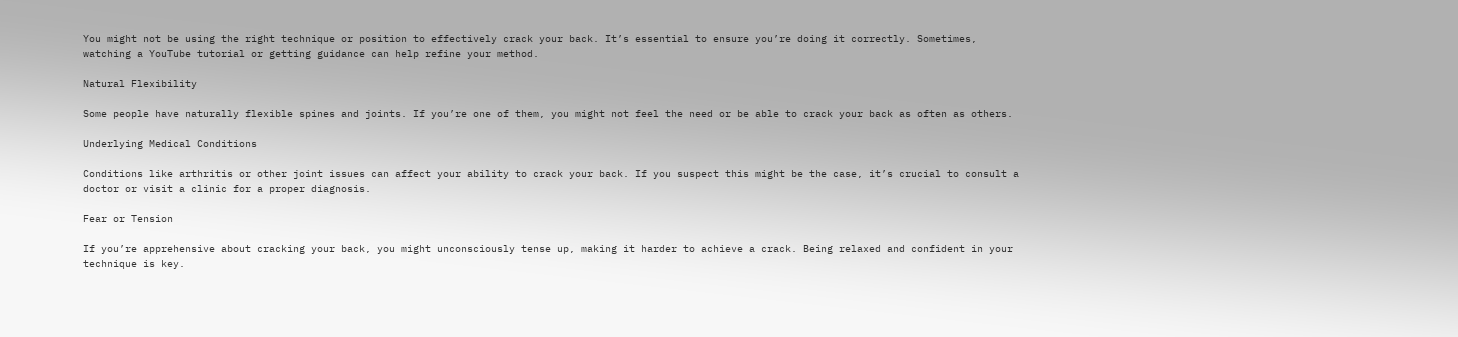You might not be using the right technique or position to effectively crack your back. It’s essential to ensure you’re doing it correctly. Sometimes, watching a YouTube tutorial or getting guidance can help refine your method.

Natural Flexibility

Some people have naturally flexible spines and joints. If you’re one of them, you might not feel the need or be able to crack your back as often as others.

Underlying Medical Conditions

Conditions like arthritis or other joint issues can affect your ability to crack your back. If you suspect this might be the case, it’s crucial to consult a doctor or visit a clinic for a proper diagnosis.

Fear or Tension

If you’re apprehensive about cracking your back, you might unconsciously tense up, making it harder to achieve a crack. Being relaxed and confident in your technique is key.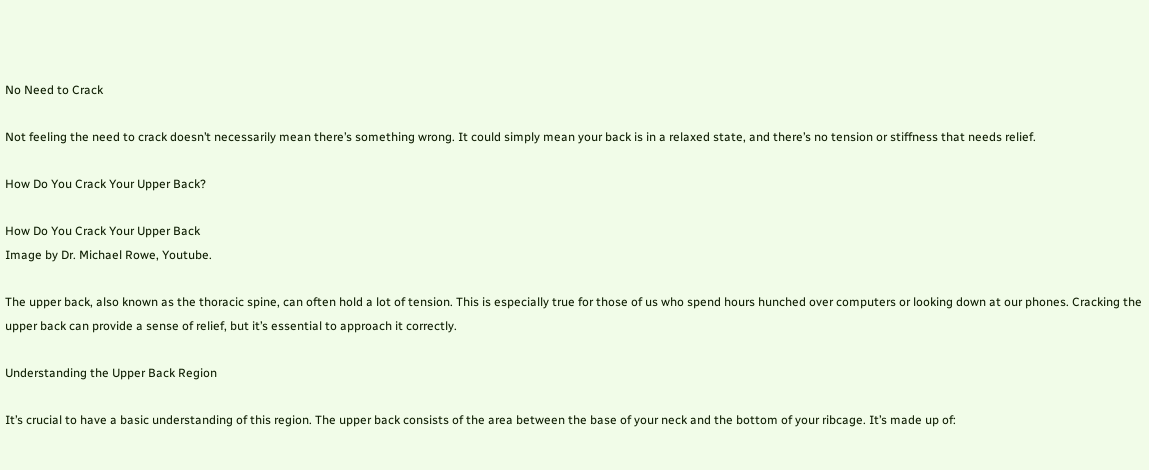No Need to Crack

Not feeling the need to crack doesn’t necessarily mean there’s something wrong. It could simply mean your back is in a relaxed state, and there’s no tension or stiffness that needs relief.

How Do You Crack Your Upper Back?

How Do You Crack Your Upper Back
Image by Dr. Michael Rowe, Youtube.

The upper back, also known as the thoracic spine, can often hold a lot of tension. This is especially true for those of us who spend hours hunched over computers or looking down at our phones. Cracking the upper back can provide a sense of relief, but it’s essential to approach it correctly.

Understanding the Upper Back Region

It’s crucial to have a basic understanding of this region. The upper back consists of the area between the base of your neck and the bottom of your ribcage. It’s made up of: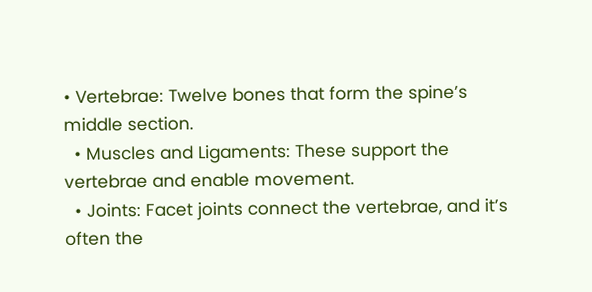• Vertebrae: Twelve bones that form the spine’s middle section.
  • Muscles and Ligaments: These support the vertebrae and enable movement.
  • Joints: Facet joints connect the vertebrae, and it’s often the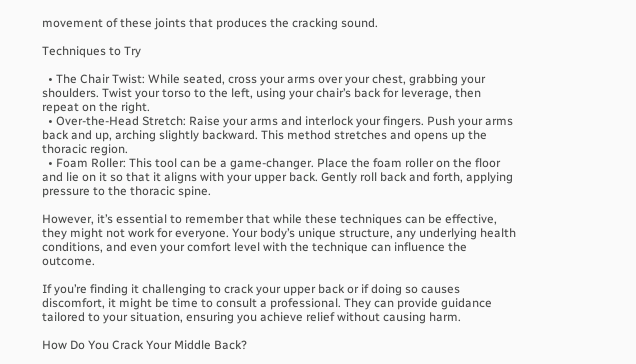movement of these joints that produces the cracking sound.

Techniques to Try

  • The Chair Twist: While seated, cross your arms over your chest, grabbing your shoulders. Twist your torso to the left, using your chair’s back for leverage, then repeat on the right.
  • Over-the-Head Stretch: Raise your arms and interlock your fingers. Push your arms back and up, arching slightly backward. This method stretches and opens up the thoracic region.
  • Foam Roller: This tool can be a game-changer. Place the foam roller on the floor and lie on it so that it aligns with your upper back. Gently roll back and forth, applying pressure to the thoracic spine.

However, it’s essential to remember that while these techniques can be effective, they might not work for everyone. Your body’s unique structure, any underlying health conditions, and even your comfort level with the technique can influence the outcome.

If you’re finding it challenging to crack your upper back or if doing so causes discomfort, it might be time to consult a professional. They can provide guidance tailored to your situation, ensuring you achieve relief without causing harm.

How Do You Crack Your Middle Back?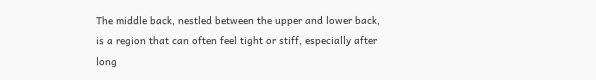The middle back, nestled between the upper and lower back, is a region that can often feel tight or stiff, especially after long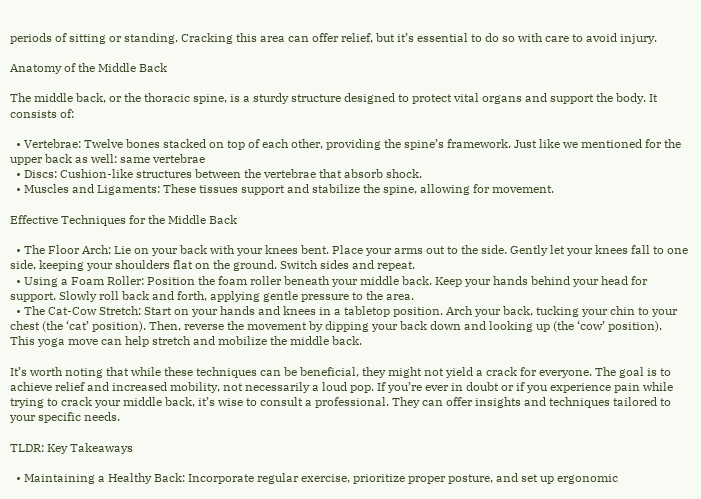periods of sitting or standing. Cracking this area can offer relief, but it’s essential to do so with care to avoid injury.

Anatomy of the Middle Back

The middle back, or the thoracic spine, is a sturdy structure designed to protect vital organs and support the body. It consists of:

  • Vertebrae: Twelve bones stacked on top of each other, providing the spine’s framework. Just like we mentioned for the upper back as well: same vertebrae
  • Discs: Cushion-like structures between the vertebrae that absorb shock.
  • Muscles and Ligaments: These tissues support and stabilize the spine, allowing for movement.

Effective Techniques for the Middle Back

  • The Floor Arch: Lie on your back with your knees bent. Place your arms out to the side. Gently let your knees fall to one side, keeping your shoulders flat on the ground. Switch sides and repeat.
  • Using a Foam Roller: Position the foam roller beneath your middle back. Keep your hands behind your head for support. Slowly roll back and forth, applying gentle pressure to the area.
  • The Cat-Cow Stretch: Start on your hands and knees in a tabletop position. Arch your back, tucking your chin to your chest (the ‘cat’ position). Then, reverse the movement by dipping your back down and looking up (the ‘cow’ position). This yoga move can help stretch and mobilize the middle back.

It’s worth noting that while these techniques can be beneficial, they might not yield a crack for everyone. The goal is to achieve relief and increased mobility, not necessarily a loud pop. If you’re ever in doubt or if you experience pain while trying to crack your middle back, it’s wise to consult a professional. They can offer insights and techniques tailored to your specific needs.

TLDR: Key Takeaways

  • Maintaining a Healthy Back: Incorporate regular exercise, prioritize proper posture, and set up ergonomic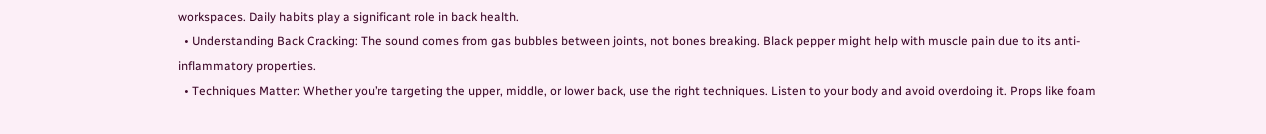workspaces. Daily habits play a significant role in back health.
  • Understanding Back Cracking: The sound comes from gas bubbles between joints, not bones breaking. Black pepper might help with muscle pain due to its anti-inflammatory properties.
  • Techniques Matter: Whether you’re targeting the upper, middle, or lower back, use the right techniques. Listen to your body and avoid overdoing it. Props like foam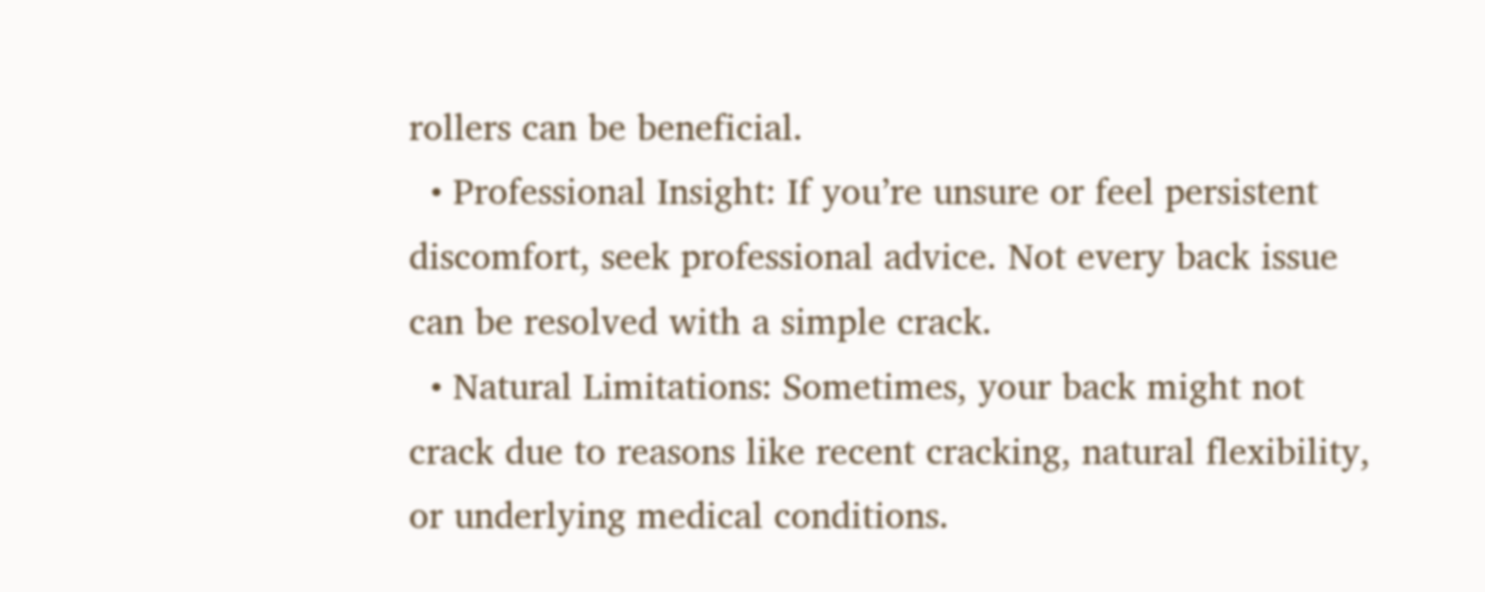rollers can be beneficial.
  • Professional Insight: If you’re unsure or feel persistent discomfort, seek professional advice. Not every back issue can be resolved with a simple crack.
  • Natural Limitations: Sometimes, your back might not crack due to reasons like recent cracking, natural flexibility, or underlying medical conditions.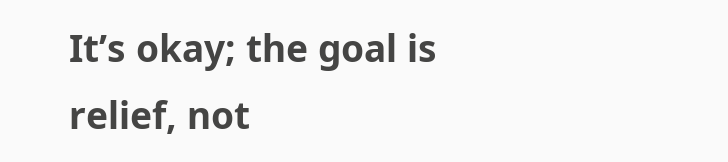It’s okay; the goal is relief, not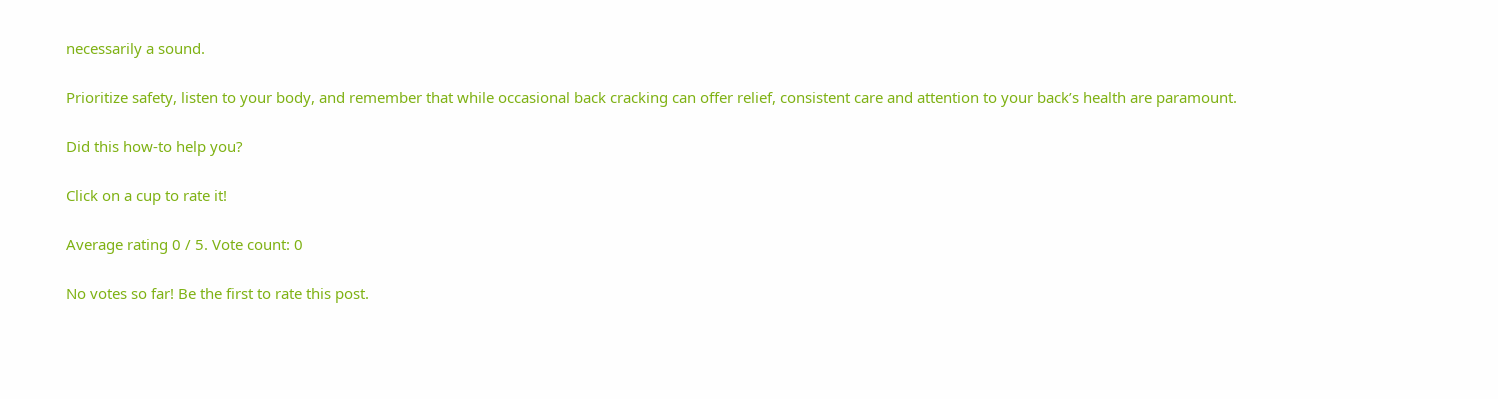necessarily a sound.

Prioritize safety, listen to your body, and remember that while occasional back cracking can offer relief, consistent care and attention to your back’s health are paramount.

Did this how-to help you?

Click on a cup to rate it!

Average rating 0 / 5. Vote count: 0

No votes so far! Be the first to rate this post.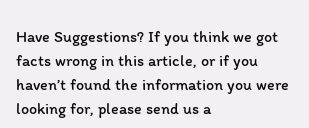Have Suggestions? If you think we got facts wrong in this article, or if you haven’t found the information you were looking for, please send us a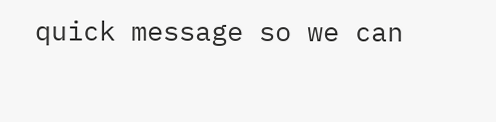quick message so we can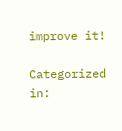improve it!

Categorized in: